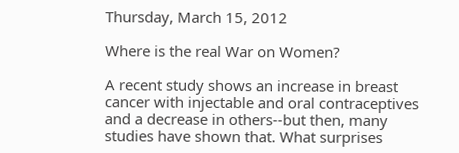Thursday, March 15, 2012

Where is the real War on Women?

A recent study shows an increase in breast cancer with injectable and oral contraceptives and a decrease in others--but then, many studies have shown that. What surprises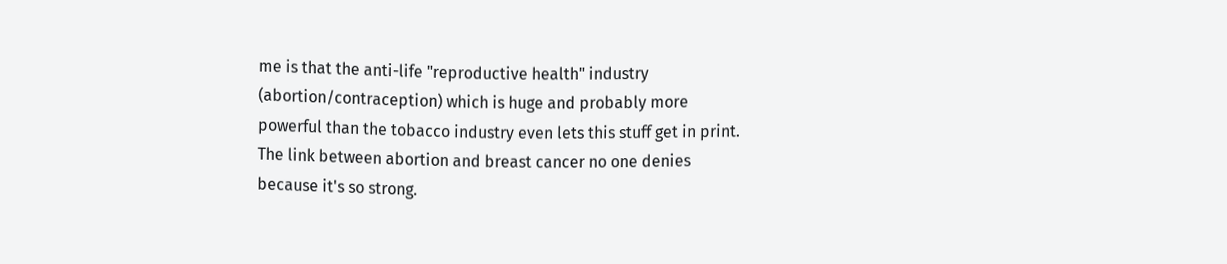me is that the anti-life "reproductive health" industry (abortion/contraception) which is huge and probably more powerful than the tobacco industry even lets this stuff get in print. The link between abortion and breast cancer no one denies because it's so strong.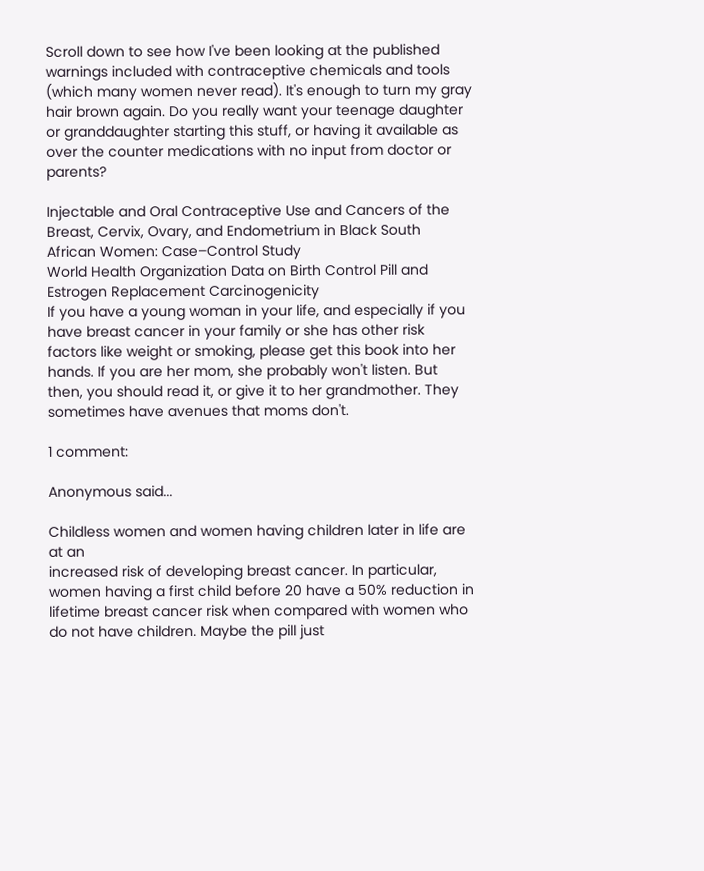Scroll down to see how I've been looking at the published warnings included with contraceptive chemicals and tools (which many women never read). It's enough to turn my gray hair brown again. Do you really want your teenage daughter or granddaughter starting this stuff, or having it available as over the counter medications with no input from doctor or parents?

Injectable and Oral Contraceptive Use and Cancers of the Breast, Cervix, Ovary, and Endometrium in Black South African Women: Case–Control Study
World Health Organization Data on Birth Control Pill and Estrogen Replacement Carcinogenicity
If you have a young woman in your life, and especially if you have breast cancer in your family or she has other risk factors like weight or smoking, please get this book into her hands. If you are her mom, she probably won't listen. But then, you should read it, or give it to her grandmother. They sometimes have avenues that moms don't.

1 comment:

Anonymous said...

Childless women and women having children later in life are at an
increased risk of developing breast cancer. In particular, women having a first child before 20 have a 50% reduction in lifetime breast cancer risk when compared with women who do not have children. Maybe the pill just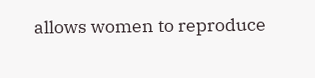allows women to reproduce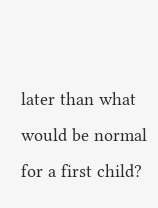later than what would be normal for a first child?